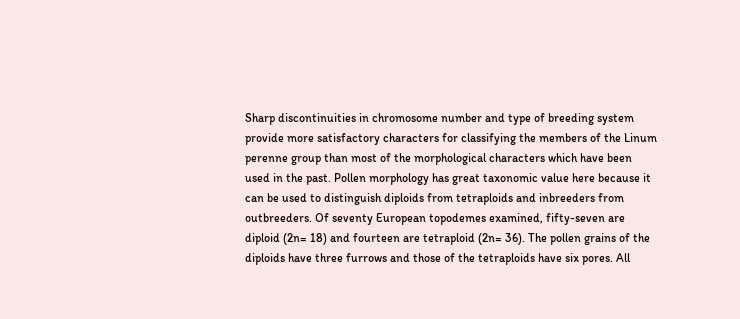Sharp discontinuities in chromosome number and type of breeding system provide more satisfactory characters for classifying the members of the Linum perenne group than most of the morphological characters which have been used in the past. Pollen morphology has great taxonomic value here because it can be used to distinguish diploids from tetraploids and inbreeders from outbreeders. Of seventy European topodemes examined, fifty-seven are diploid (2n= 18) and fourteen are tetraploid (2n= 36). The pollen grains of the diploids have three furrows and those of the tetraploids have six pores. All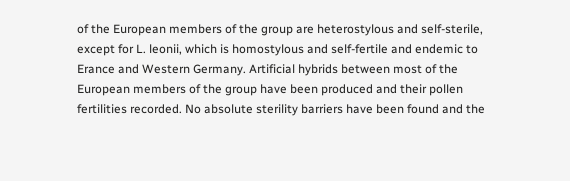of the European members of the group are heterostylous and self-sterile, except for L. leonii, which is homostylous and self-fertile and endemic to Erance and Western Germany. Artificial hybrids between most of the European members of the group have been produced and their pollen fertilities recorded. No absolute sterility barriers have been found and the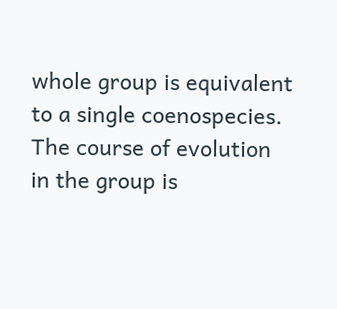whole group is equivalent to a single coenospecies. The course of evolution in the group is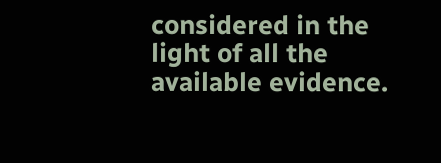considered in the light of all the available evidence.